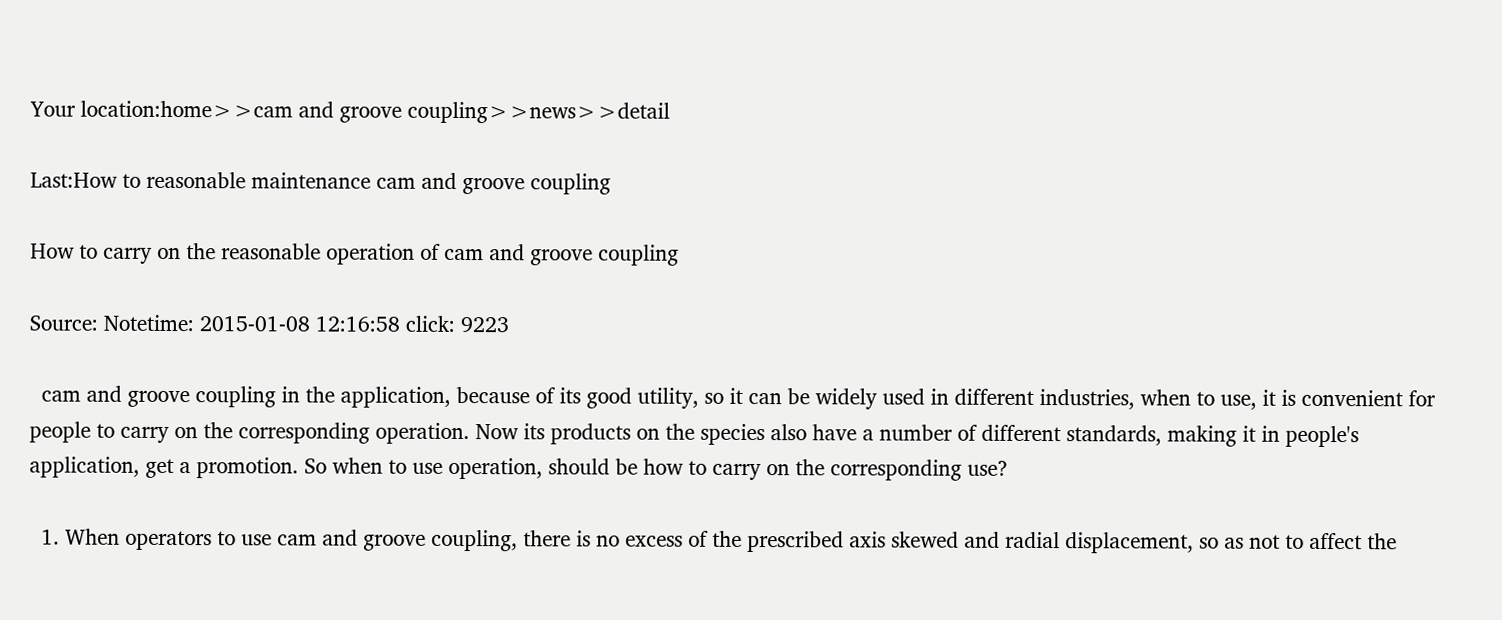Your location:home>>cam and groove coupling>>news>>detail

Last:How to reasonable maintenance cam and groove coupling

How to carry on the reasonable operation of cam and groove coupling

Source: Notetime: 2015-01-08 12:16:58 click: 9223

  cam and groove coupling in the application, because of its good utility, so it can be widely used in different industries, when to use, it is convenient for people to carry on the corresponding operation. Now its products on the species also have a number of different standards, making it in people's application, get a promotion. So when to use operation, should be how to carry on the corresponding use?

  1. When operators to use cam and groove coupling, there is no excess of the prescribed axis skewed and radial displacement, so as not to affect the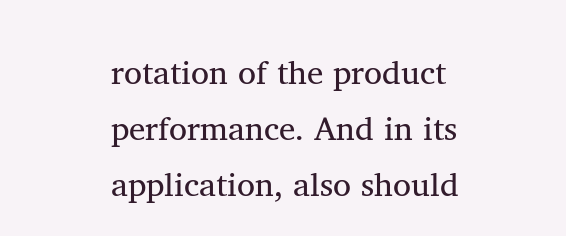rotation of the product performance. And in its application, also should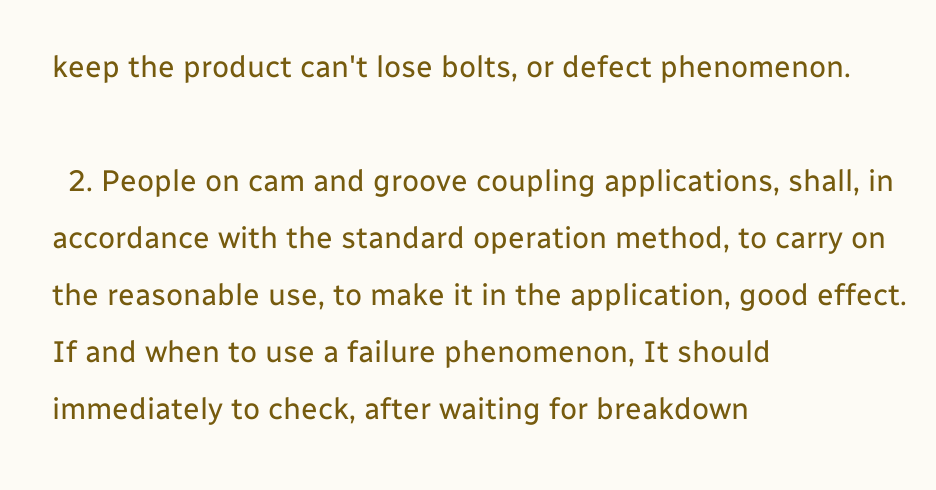keep the product can't lose bolts, or defect phenomenon.

  2. People on cam and groove coupling applications, shall, in accordance with the standard operation method, to carry on the reasonable use, to make it in the application, good effect. If and when to use a failure phenomenon, It should immediately to check, after waiting for breakdown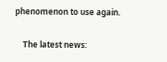phenomenon to use again.

    The latest news: